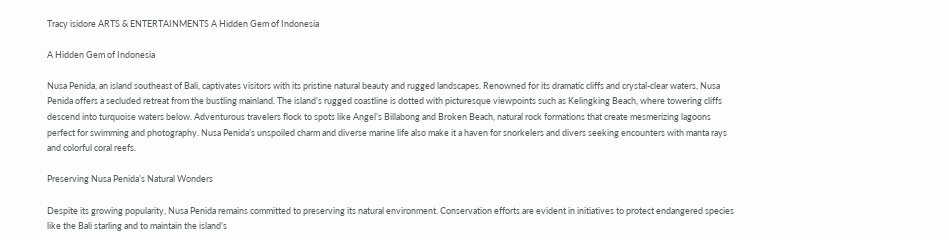Tracy isidore ARTS & ENTERTAINMENTS A Hidden Gem of Indonesia

A Hidden Gem of Indonesia

Nusa Penida, an island southeast of Bali, captivates visitors with its pristine natural beauty and rugged landscapes. Renowned for its dramatic cliffs and crystal-clear waters, Nusa Penida offers a secluded retreat from the bustling mainland. The island’s rugged coastline is dotted with picturesque viewpoints such as Kelingking Beach, where towering cliffs descend into turquoise waters below. Adventurous travelers flock to spots like Angel’s Billabong and Broken Beach, natural rock formations that create mesmerizing lagoons perfect for swimming and photography. Nusa Penida’s unspoiled charm and diverse marine life also make it a haven for snorkelers and divers seeking encounters with manta rays and colorful coral reefs.

Preserving Nusa Penida’s Natural Wonders

Despite its growing popularity, Nusa Penida remains committed to preserving its natural environment. Conservation efforts are evident in initiatives to protect endangered species like the Bali starling and to maintain the island’s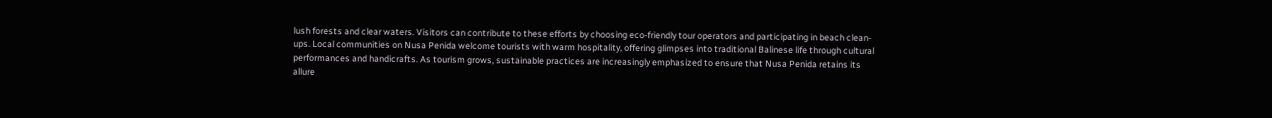lush forests and clear waters. Visitors can contribute to these efforts by choosing eco-friendly tour operators and participating in beach clean-ups. Local communities on Nusa Penida welcome tourists with warm hospitality, offering glimpses into traditional Balinese life through cultural performances and handicrafts. As tourism grows, sustainable practices are increasingly emphasized to ensure that Nusa Penida retains its allure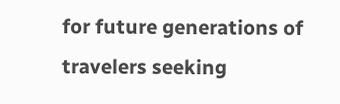for future generations of travelers seeking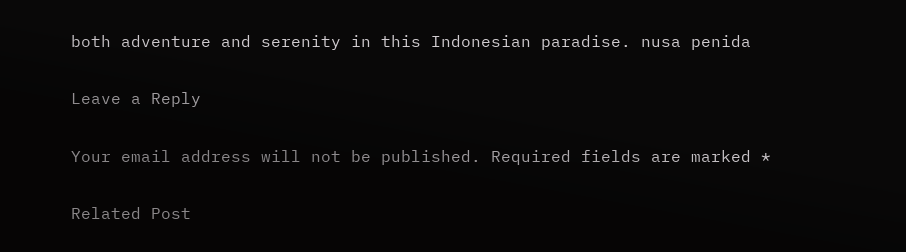both adventure and serenity in this Indonesian paradise. nusa penida

Leave a Reply

Your email address will not be published. Required fields are marked *

Related Post